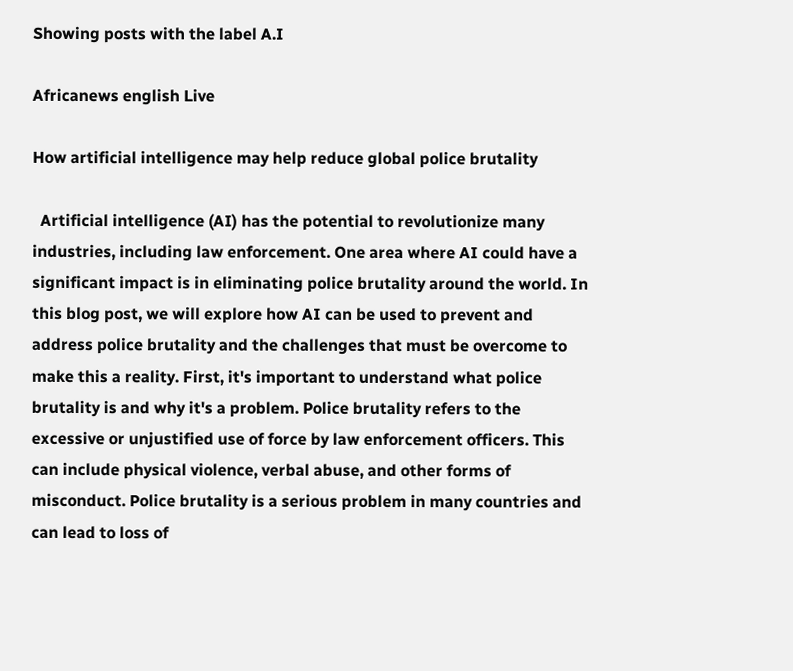Showing posts with the label A.I

Africanews english Live

How artificial intelligence may help reduce global police brutality

  Artificial intelligence (AI) has the potential to revolutionize many industries, including law enforcement. One area where AI could have a significant impact is in eliminating police brutality around the world. In this blog post, we will explore how AI can be used to prevent and address police brutality and the challenges that must be overcome to make this a reality. First, it's important to understand what police brutality is and why it's a problem. Police brutality refers to the excessive or unjustified use of force by law enforcement officers. This can include physical violence, verbal abuse, and other forms of misconduct. Police brutality is a serious problem in many countries and can lead to loss of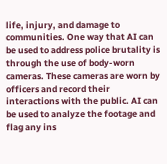life, injury, and damage to communities. One way that AI can be used to address police brutality is through the use of body-worn cameras. These cameras are worn by officers and record their interactions with the public. AI can be used to analyze the footage and flag any ins